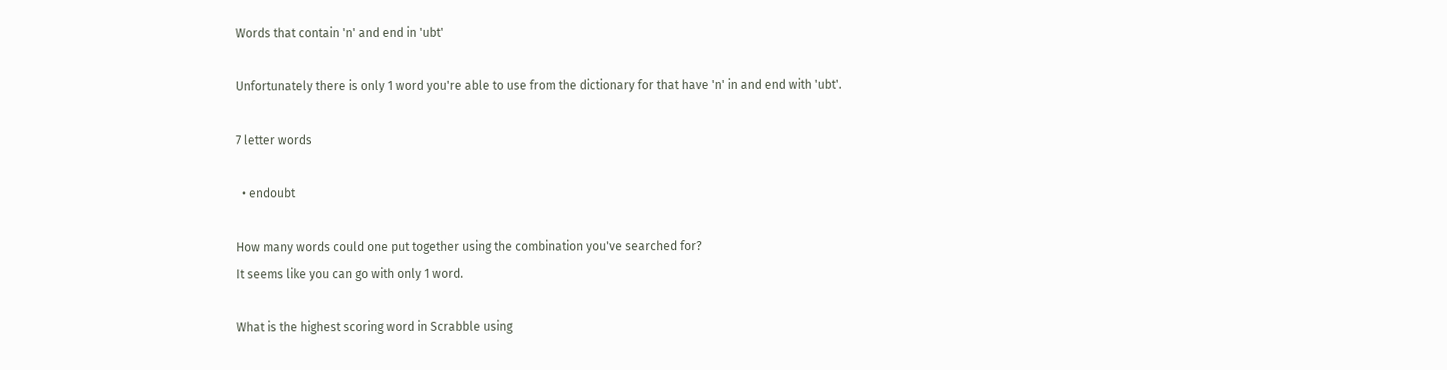Words that contain 'n' and end in 'ubt'

Unfortunately there is only 1 word you're able to use from the dictionary for that have 'n' in and end with 'ubt'.

7 letter words

  • endoubt

How many words could one put together using the combination you've searched for?
It seems like you can go with only 1 word.

What is the highest scoring word in Scrabble using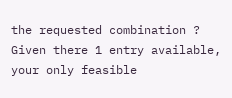the requested combination ?
Given there 1 entry available, your only feasible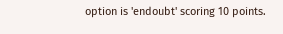option is 'endoubt' scoring 10 points.